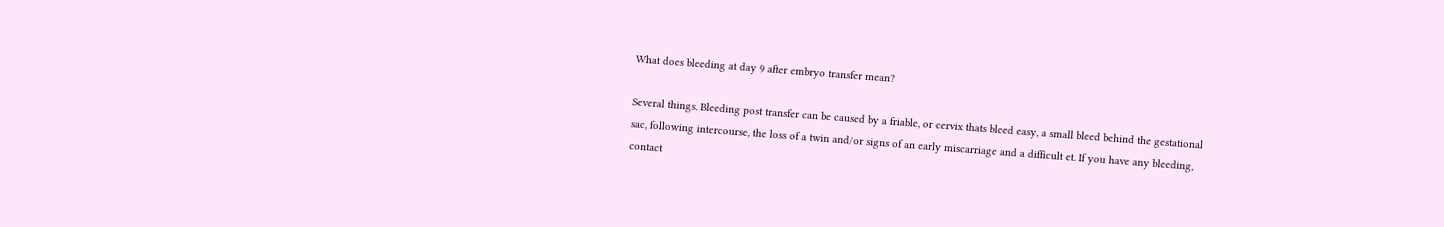What does bleeding at day 9 after embryo transfer mean?

Several things. Bleeding post transfer can be caused by a friable, or cervix thats bleed easy, a small bleed behind the gestational sac, following intercourse, the loss of a twin and/or signs of an early miscarriage and a difficult et. If you have any bleeding, contact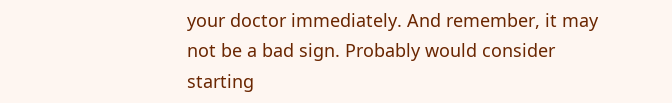your doctor immediately. And remember, it may not be a bad sign. Probably would consider starting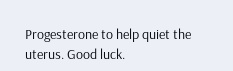Progesterone to help quiet the uterus. Good luck.